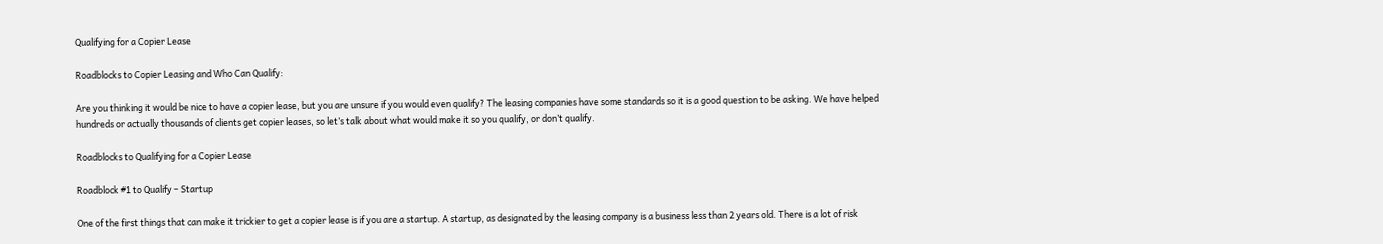Qualifying for a Copier Lease

Roadblocks to Copier Leasing and Who Can Qualify:

Are you thinking it would be nice to have a copier lease, but you are unsure if you would even qualify? The leasing companies have some standards so it is a good question to be asking. We have helped hundreds or actually thousands of clients get copier leases, so let’s talk about what would make it so you qualify, or don’t qualify.

Roadblocks to Qualifying for a Copier Lease

Roadblock #1 to Qualify – Startup

One of the first things that can make it trickier to get a copier lease is if you are a startup. A startup, as designated by the leasing company is a business less than 2 years old. There is a lot of risk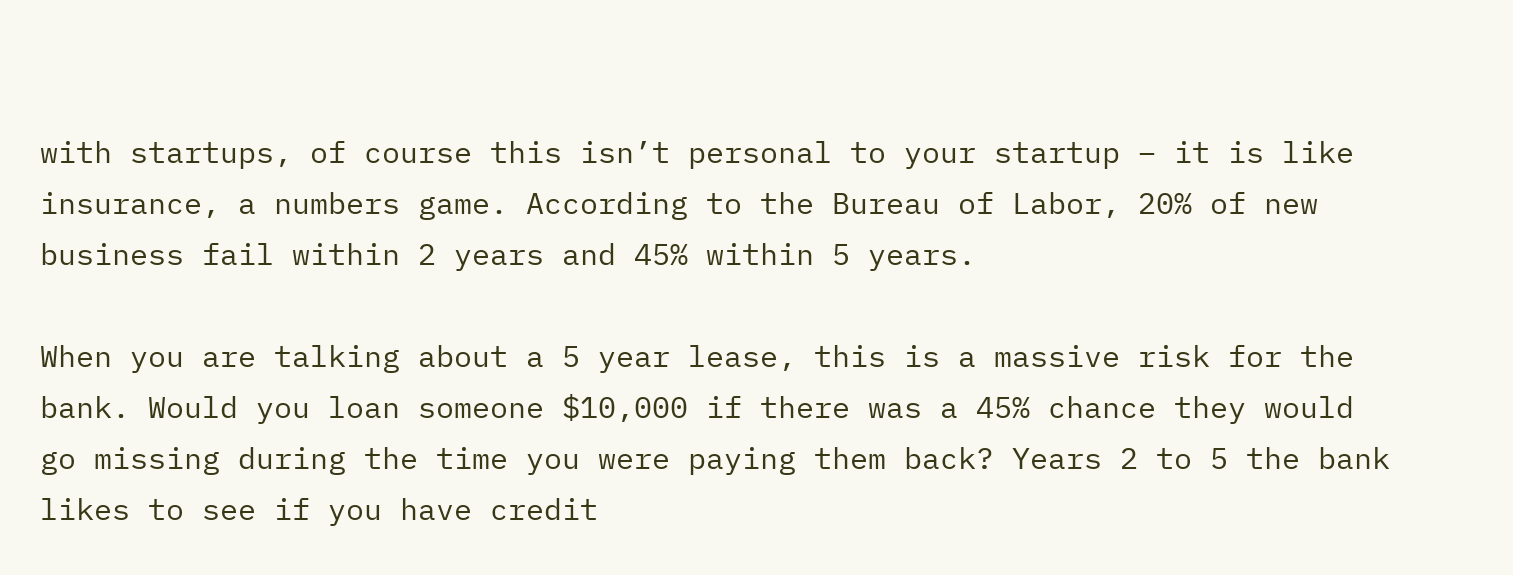with startups, of course this isn’t personal to your startup – it is like insurance, a numbers game. According to the Bureau of Labor, 20% of new business fail within 2 years and 45% within 5 years.

When you are talking about a 5 year lease, this is a massive risk for the bank. Would you loan someone $10,000 if there was a 45% chance they would go missing during the time you were paying them back? Years 2 to 5 the bank likes to see if you have credit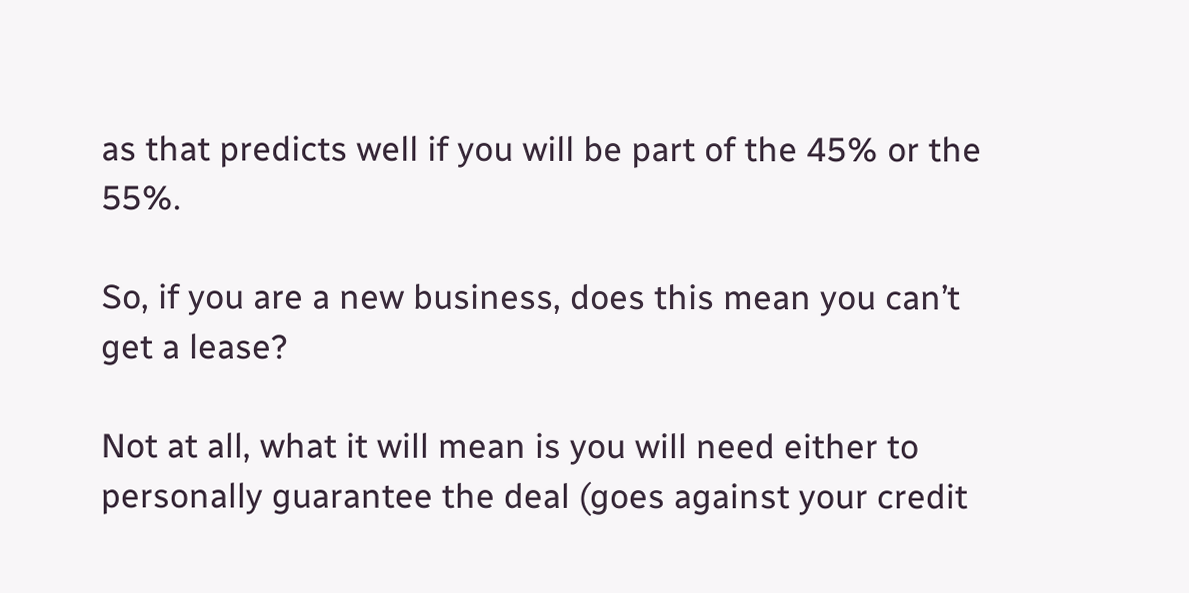as that predicts well if you will be part of the 45% or the 55%.

So, if you are a new business, does this mean you can’t get a lease?

Not at all, what it will mean is you will need either to personally guarantee the deal (goes against your credit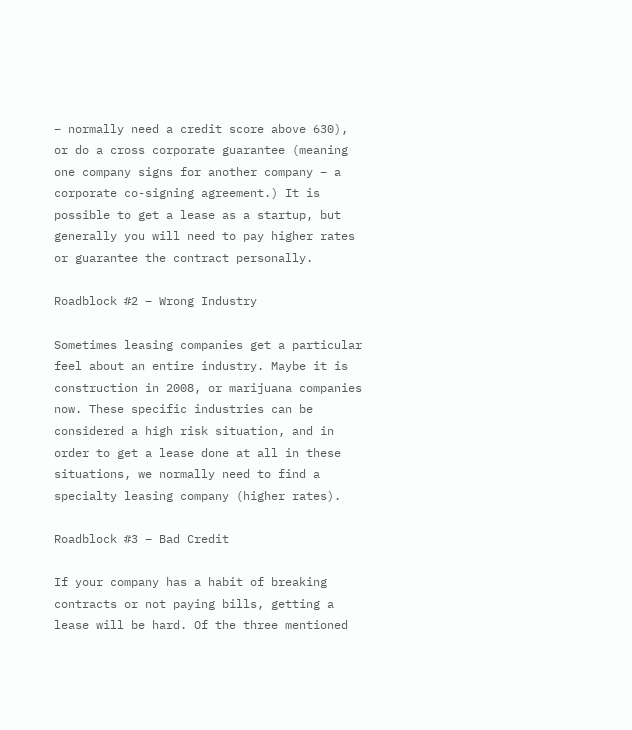– normally need a credit score above 630), or do a cross corporate guarantee (meaning one company signs for another company – a corporate co-signing agreement.) It is possible to get a lease as a startup, but generally you will need to pay higher rates or guarantee the contract personally.

Roadblock #2 – Wrong Industry

Sometimes leasing companies get a particular feel about an entire industry. Maybe it is construction in 2008, or marijuana companies now. These specific industries can be considered a high risk situation, and in order to get a lease done at all in these situations, we normally need to find a specialty leasing company (higher rates).

Roadblock #3 – Bad Credit

If your company has a habit of breaking contracts or not paying bills, getting a lease will be hard. Of the three mentioned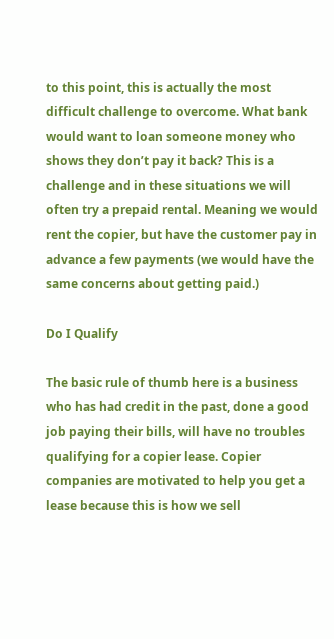to this point, this is actually the most difficult challenge to overcome. What bank would want to loan someone money who shows they don’t pay it back? This is a challenge and in these situations we will often try a prepaid rental. Meaning we would rent the copier, but have the customer pay in advance a few payments (we would have the same concerns about getting paid.)

Do I Qualify

The basic rule of thumb here is a business who has had credit in the past, done a good job paying their bills, will have no troubles qualifying for a copier lease. Copier companies are motivated to help you get a lease because this is how we sell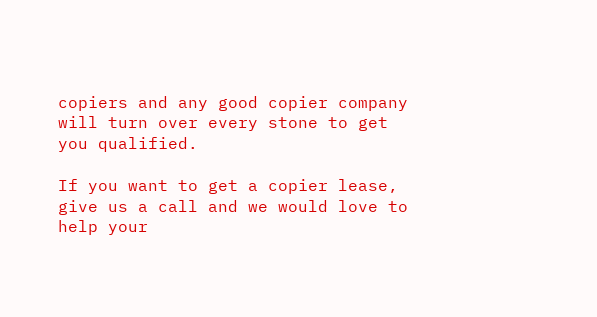copiers and any good copier company will turn over every stone to get you qualified.

If you want to get a copier lease, give us a call and we would love to help your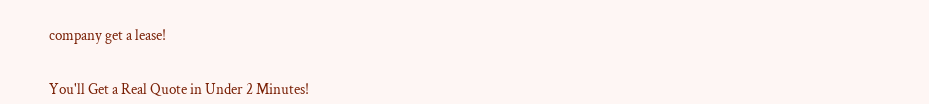company get a lease!


You'll Get a Real Quote in Under 2 Minutes!